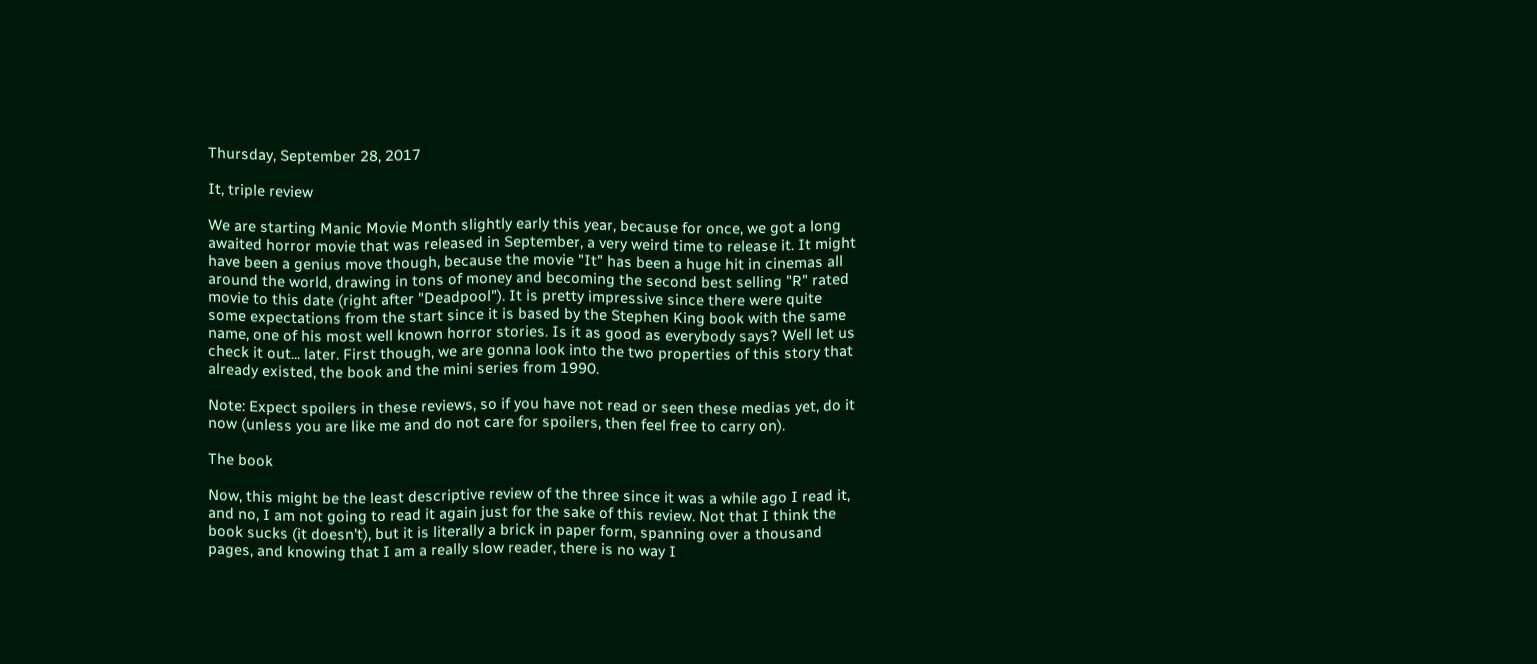Thursday, September 28, 2017

It, triple review

We are starting Manic Movie Month slightly early this year, because for once, we got a long awaited horror movie that was released in September, a very weird time to release it. It might have been a genius move though, because the movie "It" has been a huge hit in cinemas all around the world, drawing in tons of money and becoming the second best selling "R" rated movie to this date (right after "Deadpool"). It is pretty impressive since there were quite some expectations from the start since it is based by the Stephen King book with the same name, one of his most well known horror stories. Is it as good as everybody says? Well let us check it out... later. First though, we are gonna look into the two properties of this story that already existed, the book and the mini series from 1990.

Note: Expect spoilers in these reviews, so if you have not read or seen these medias yet, do it now (unless you are like me and do not care for spoilers, then feel free to carry on).

The book

Now, this might be the least descriptive review of the three since it was a while ago I read it, and no, I am not going to read it again just for the sake of this review. Not that I think the book sucks (it doesn't), but it is literally a brick in paper form, spanning over a thousand pages, and knowing that I am a really slow reader, there is no way I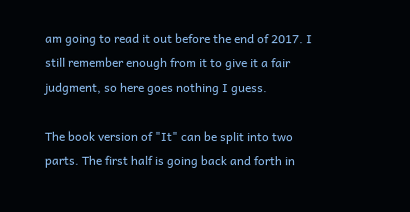am going to read it out before the end of 2017. I still remember enough from it to give it a fair judgment, so here goes nothing I guess.

The book version of "It" can be split into two parts. The first half is going back and forth in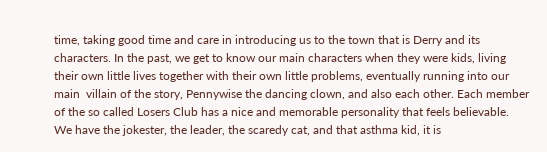time, taking good time and care in introducing us to the town that is Derry and its characters. In the past, we get to know our main characters when they were kids, living their own little lives together with their own little problems, eventually running into our main  villain of the story, Pennywise the dancing clown, and also each other. Each member of the so called Losers Club has a nice and memorable personality that feels believable. We have the jokester, the leader, the scaredy cat, and that asthma kid, it is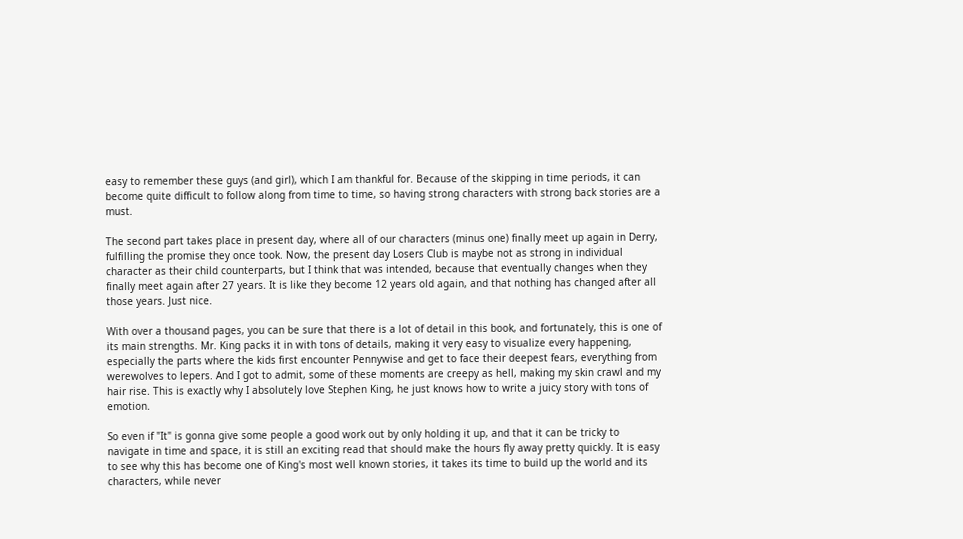easy to remember these guys (and girl), which I am thankful for. Because of the skipping in time periods, it can become quite difficult to follow along from time to time, so having strong characters with strong back stories are a must.

The second part takes place in present day, where all of our characters (minus one) finally meet up again in Derry, fulfilling the promise they once took. Now, the present day Losers Club is maybe not as strong in individual character as their child counterparts, but I think that was intended, because that eventually changes when they finally meet again after 27 years. It is like they become 12 years old again, and that nothing has changed after all those years. Just nice.

With over a thousand pages, you can be sure that there is a lot of detail in this book, and fortunately, this is one of its main strengths. Mr. King packs it in with tons of details, making it very easy to visualize every happening, especially the parts where the kids first encounter Pennywise and get to face their deepest fears, everything from werewolves to lepers. And I got to admit, some of these moments are creepy as hell, making my skin crawl and my hair rise. This is exactly why I absolutely love Stephen King, he just knows how to write a juicy story with tons of emotion.

So even if "It" is gonna give some people a good work out by only holding it up, and that it can be tricky to navigate in time and space, it is still an exciting read that should make the hours fly away pretty quickly. It is easy to see why this has become one of King's most well known stories, it takes its time to build up the world and its characters, while never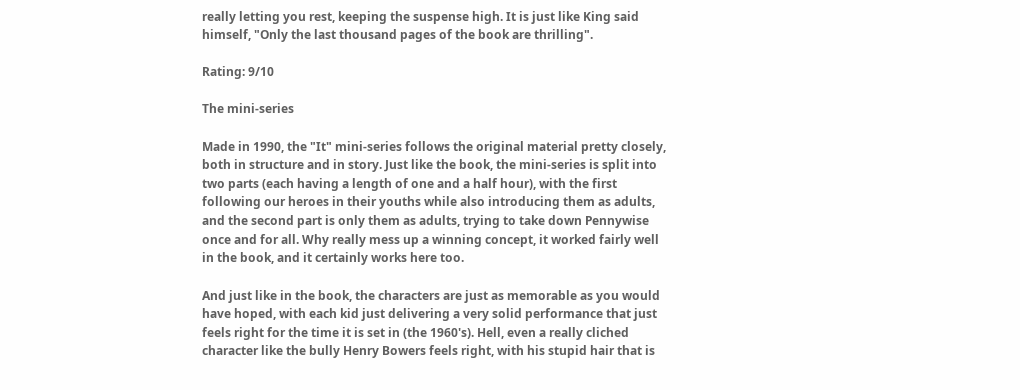really letting you rest, keeping the suspense high. It is just like King said himself, "Only the last thousand pages of the book are thrilling".

Rating: 9/10

The mini-series

Made in 1990, the "It" mini-series follows the original material pretty closely, both in structure and in story. Just like the book, the mini-series is split into two parts (each having a length of one and a half hour), with the first following our heroes in their youths while also introducing them as adults, and the second part is only them as adults, trying to take down Pennywise once and for all. Why really mess up a winning concept, it worked fairly well in the book, and it certainly works here too.

And just like in the book, the characters are just as memorable as you would have hoped, with each kid just delivering a very solid performance that just feels right for the time it is set in (the 1960's). Hell, even a really cliched character like the bully Henry Bowers feels right, with his stupid hair that is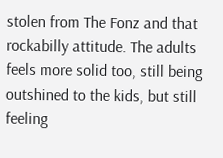stolen from The Fonz and that rockabilly attitude. The adults feels more solid too, still being outshined to the kids, but still feeling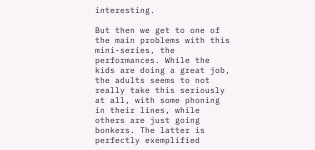interesting.

But then we get to one of the main problems with this mini-series, the performances. While the kids are doing a great job, the adults seems to not really take this seriously at all, with some phoning in their lines, while others are just going bonkers. The latter is perfectly exemplified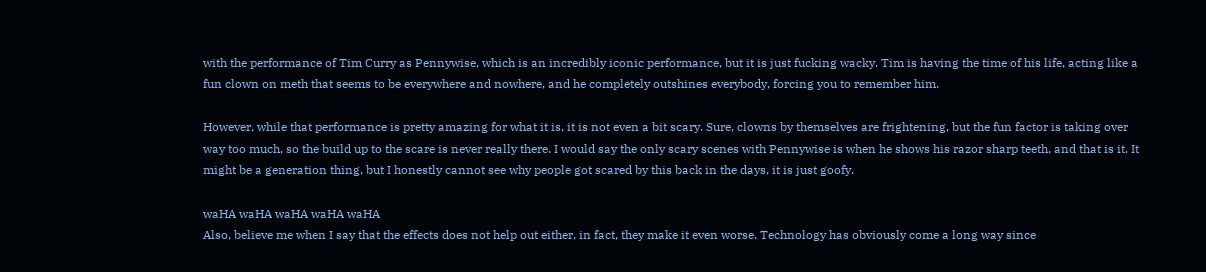with the performance of Tim Curry as Pennywise, which is an incredibly iconic performance, but it is just fucking wacky. Tim is having the time of his life, acting like a fun clown on meth that seems to be everywhere and nowhere, and he completely outshines everybody, forcing you to remember him.

However, while that performance is pretty amazing for what it is, it is not even a bit scary. Sure, clowns by themselves are frightening, but the fun factor is taking over way too much, so the build up to the scare is never really there. I would say the only scary scenes with Pennywise is when he shows his razor sharp teeth, and that is it. It might be a generation thing, but I honestly cannot see why people got scared by this back in the days, it is just goofy.

waHA waHA waHA waHA waHA
Also, believe me when I say that the effects does not help out either, in fact, they make it even worse. Technology has obviously come a long way since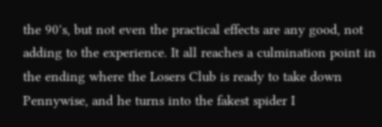the 90's, but not even the practical effects are any good, not adding to the experience. It all reaches a culmination point in the ending where the Losers Club is ready to take down Pennywise, and he turns into the fakest spider I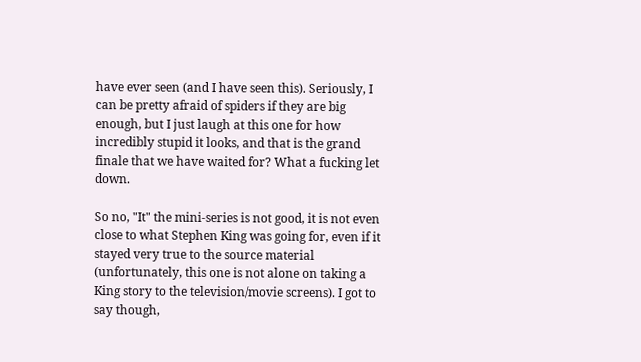have ever seen (and I have seen this). Seriously, I can be pretty afraid of spiders if they are big enough, but I just laugh at this one for how incredibly stupid it looks, and that is the grand finale that we have waited for? What a fucking let down.

So no, "It" the mini-series is not good, it is not even close to what Stephen King was going for, even if it stayed very true to the source material (unfortunately, this one is not alone on taking a King story to the television/movie screens). I got to say though,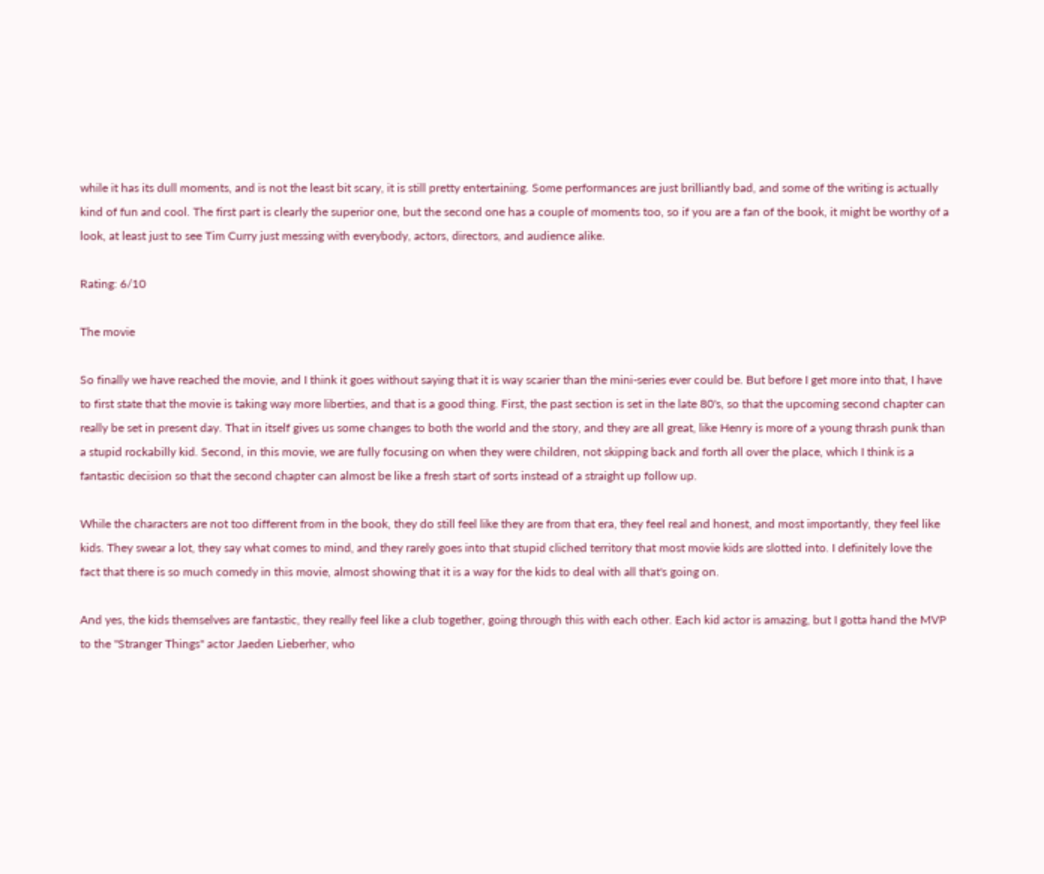while it has its dull moments, and is not the least bit scary, it is still pretty entertaining. Some performances are just brilliantly bad, and some of the writing is actually kind of fun and cool. The first part is clearly the superior one, but the second one has a couple of moments too, so if you are a fan of the book, it might be worthy of a look, at least just to see Tim Curry just messing with everybody, actors, directors, and audience alike.

Rating: 6/10

The movie

So finally we have reached the movie, and I think it goes without saying that it is way scarier than the mini-series ever could be. But before I get more into that, I have to first state that the movie is taking way more liberties, and that is a good thing. First, the past section is set in the late 80's, so that the upcoming second chapter can really be set in present day. That in itself gives us some changes to both the world and the story, and they are all great, like Henry is more of a young thrash punk than a stupid rockabilly kid. Second, in this movie, we are fully focusing on when they were children, not skipping back and forth all over the place, which I think is a fantastic decision so that the second chapter can almost be like a fresh start of sorts instead of a straight up follow up.

While the characters are not too different from in the book, they do still feel like they are from that era, they feel real and honest, and most importantly, they feel like kids. They swear a lot, they say what comes to mind, and they rarely goes into that stupid cliched territory that most movie kids are slotted into. I definitely love the fact that there is so much comedy in this movie, almost showing that it is a way for the kids to deal with all that's going on.

And yes, the kids themselves are fantastic, they really feel like a club together, going through this with each other. Each kid actor is amazing, but I gotta hand the MVP to the "Stranger Things" actor Jaeden Lieberher, who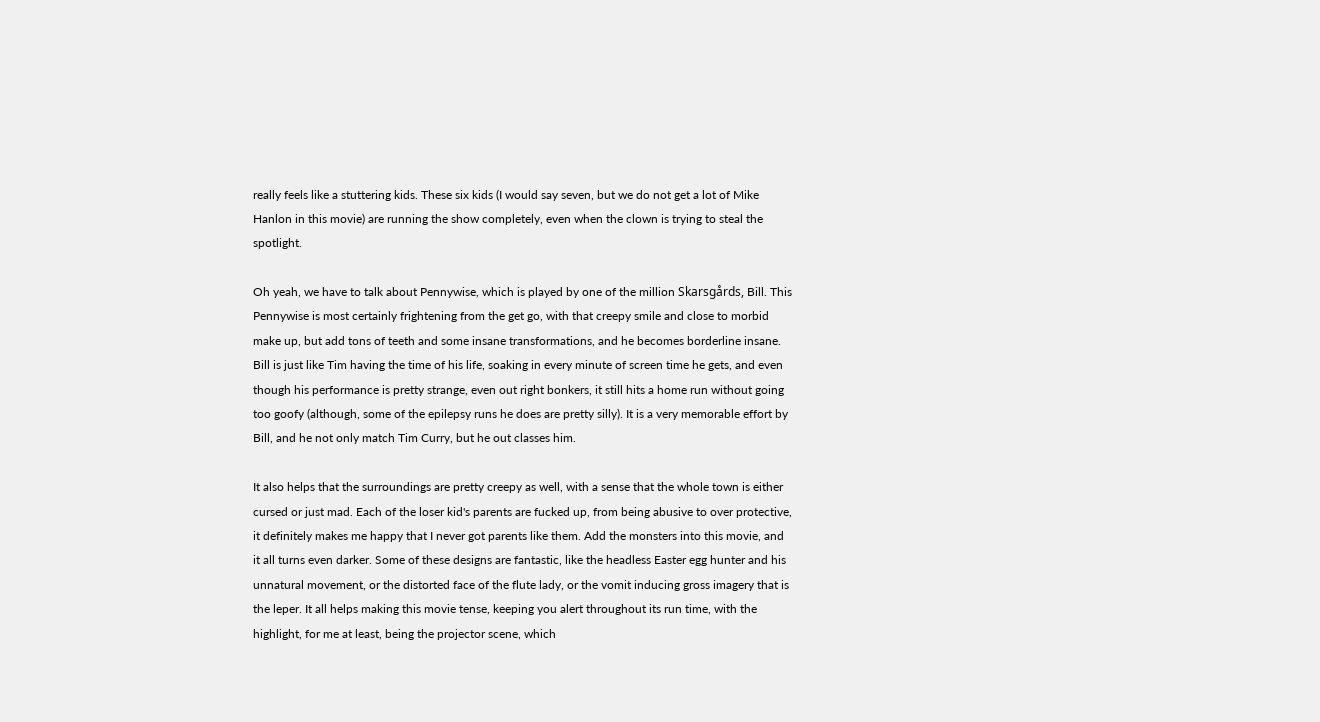really feels like a stuttering kids. These six kids (I would say seven, but we do not get a lot of Mike Hanlon in this movie) are running the show completely, even when the clown is trying to steal the spotlight.

Oh yeah, we have to talk about Pennywise, which is played by one of the million Skarsgårds, Bill. This Pennywise is most certainly frightening from the get go, with that creepy smile and close to morbid make up, but add tons of teeth and some insane transformations, and he becomes borderline insane. Bill is just like Tim having the time of his life, soaking in every minute of screen time he gets, and even though his performance is pretty strange, even out right bonkers, it still hits a home run without going too goofy (although, some of the epilepsy runs he does are pretty silly). It is a very memorable effort by Bill, and he not only match Tim Curry, but he out classes him.

It also helps that the surroundings are pretty creepy as well, with a sense that the whole town is either cursed or just mad. Each of the loser kid's parents are fucked up, from being abusive to over protective, it definitely makes me happy that I never got parents like them. Add the monsters into this movie, and it all turns even darker. Some of these designs are fantastic, like the headless Easter egg hunter and his unnatural movement, or the distorted face of the flute lady, or the vomit inducing gross imagery that is the leper. It all helps making this movie tense, keeping you alert throughout its run time, with the highlight, for me at least, being the projector scene, which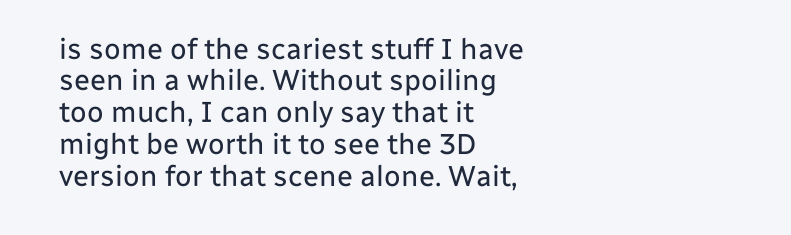is some of the scariest stuff I have seen in a while. Without spoiling too much, I can only say that it might be worth it to see the 3D version for that scene alone. Wait,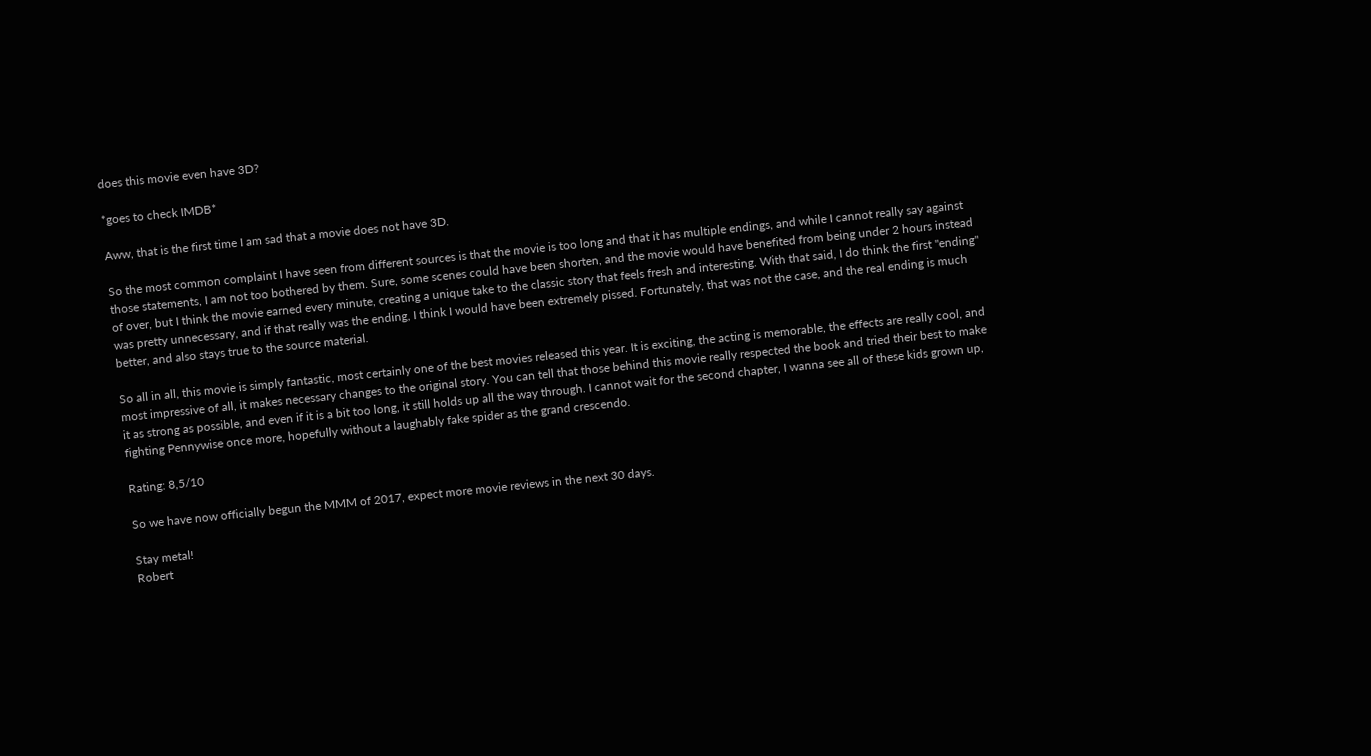does this movie even have 3D?

*goes to check IMDB*

Aww, that is the first time I am sad that a movie does not have 3D.

So the most common complaint I have seen from different sources is that the movie is too long and that it has multiple endings, and while I cannot really say against those statements, I am not too bothered by them. Sure, some scenes could have been shorten, and the movie would have benefited from being under 2 hours instead of over, but I think the movie earned every minute, creating a unique take to the classic story that feels fresh and interesting. With that said, I do think the first "ending" was pretty unnecessary, and if that really was the ending, I think I would have been extremely pissed. Fortunately, that was not the case, and the real ending is much better, and also stays true to the source material.

So all in all, this movie is simply fantastic, most certainly one of the best movies released this year. It is exciting, the acting is memorable, the effects are really cool, and most impressive of all, it makes necessary changes to the original story. You can tell that those behind this movie really respected the book and tried their best to make it as strong as possible, and even if it is a bit too long, it still holds up all the way through. I cannot wait for the second chapter, I wanna see all of these kids grown up, fighting Pennywise once more, hopefully without a laughably fake spider as the grand crescendo.

Rating: 8,5/10

So we have now officially begun the MMM of 2017, expect more movie reviews in the next 30 days.

Stay metal!
Robert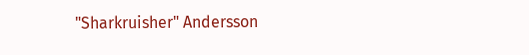"Sharkruisher" Andersson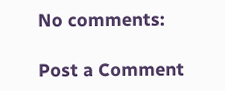No comments:

Post a Comment